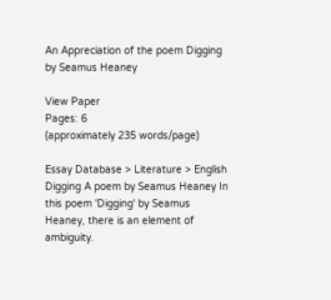An Appreciation of the poem Digging by Seamus Heaney

View Paper
Pages: 6
(approximately 235 words/page)

Essay Database > Literature > English
Digging A poem by Seamus Heaney In this poem 'Digging' by Seamus Heaney, there is an element of ambiguity.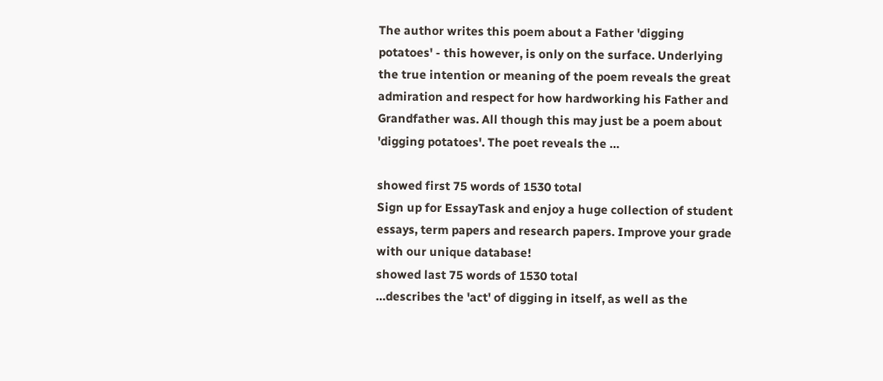The author writes this poem about a Father 'digging potatoes' - this however, is only on the surface. Underlying the true intention or meaning of the poem reveals the great admiration and respect for how hardworking his Father and Grandfather was. All though this may just be a poem about 'digging potatoes'. The poet reveals the …

showed first 75 words of 1530 total
Sign up for EssayTask and enjoy a huge collection of student essays, term papers and research papers. Improve your grade with our unique database!
showed last 75 words of 1530 total
…describes the 'act' of digging in itself, as well as the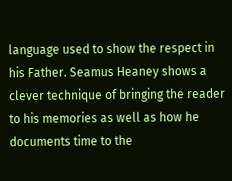language used to show the respect in his Father. Seamus Heaney shows a clever technique of bringing the reader to his memories as well as how he documents time to the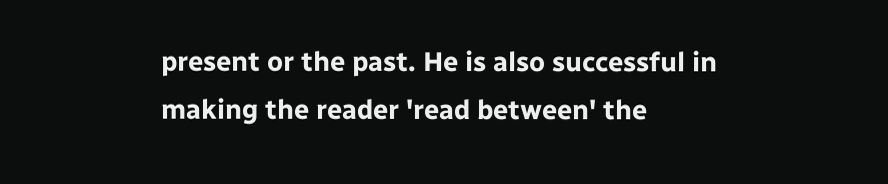present or the past. He is also successful in making the reader 'read between' the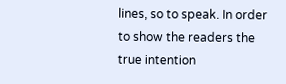lines, so to speak. In order to show the readers the true intention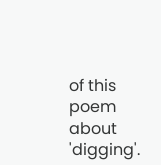of this poem about 'digging'.